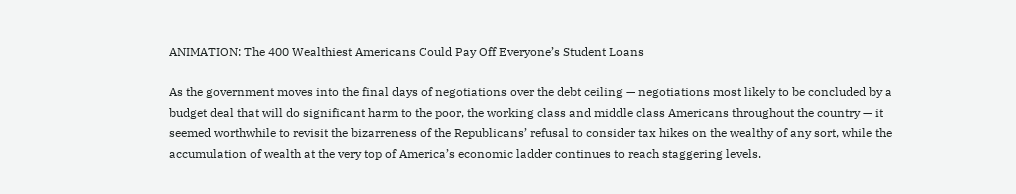ANIMATION: The 400 Wealthiest Americans Could Pay Off Everyone’s Student Loans

As the government moves into the final days of negotiations over the debt ceiling — negotiations most likely to be concluded by a budget deal that will do significant harm to the poor, the working class and middle class Americans throughout the country — it seemed worthwhile to revisit the bizarreness of the Republicans’ refusal to consider tax hikes on the wealthy of any sort, while the accumulation of wealth at the very top of America’s economic ladder continues to reach staggering levels.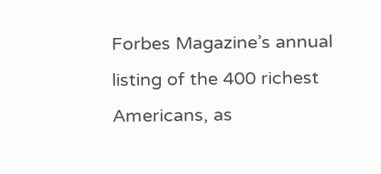Forbes Magazine’s annual listing of the 400 richest Americans, as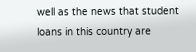well as the news that student loans in this country are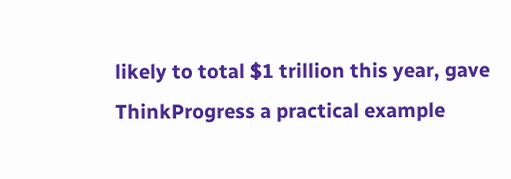likely to total $1 trillion this year, gave ThinkProgress a practical example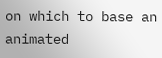on which to base an animated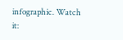infographic. Watch it: